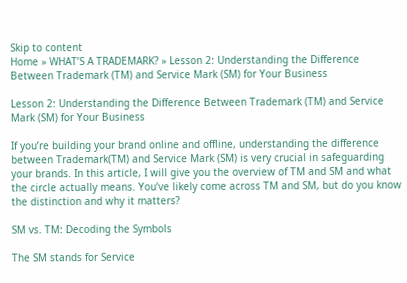Skip to content
Home » WHAT’S A TRADEMARK? » Lesson 2: Understanding the Difference Between Trademark (TM) and Service Mark (SM) for Your Business

Lesson 2: Understanding the Difference Between Trademark (TM) and Service Mark (SM) for Your Business

If you’re building your brand online and offline, understanding the difference between Trademark(TM) and Service Mark (SM) is very crucial in safeguarding your brands. In this article, I will give you the overview of TM and SM and what the circle actually means. You’ve likely come across TM and SM, but do you know the distinction and why it matters?

SM vs. TM: Decoding the Symbols

The SM stands for Service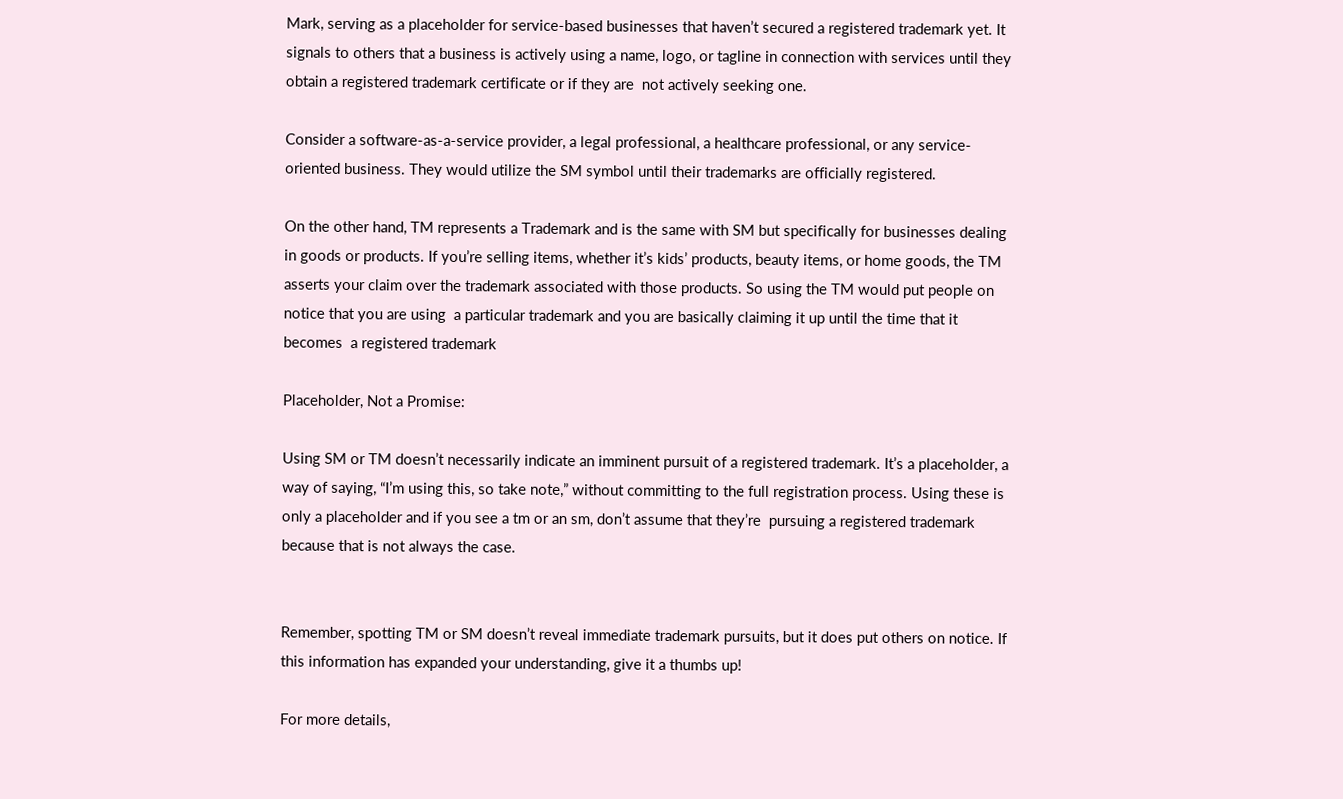Mark, serving as a placeholder for service-based businesses that haven’t secured a registered trademark yet. It signals to others that a business is actively using a name, logo, or tagline in connection with services until they obtain a registered trademark certificate or if they are  not actively seeking one.

Consider a software-as-a-service provider, a legal professional, a healthcare professional, or any service-oriented business. They would utilize the SM symbol until their trademarks are officially registered.

On the other hand, TM represents a Trademark and is the same with SM but specifically for businesses dealing in goods or products. If you’re selling items, whether it’s kids’ products, beauty items, or home goods, the TM asserts your claim over the trademark associated with those products. So using the TM would put people on notice that you are using  a particular trademark and you are basically claiming it up until the time that it becomes  a registered trademark

Placeholder, Not a Promise:

Using SM or TM doesn’t necessarily indicate an imminent pursuit of a registered trademark. It’s a placeholder, a way of saying, “I’m using this, so take note,” without committing to the full registration process. Using these is only a placeholder and if you see a tm or an sm, don’t assume that they’re  pursuing a registered trademark because that is not always the case.


Remember, spotting TM or SM doesn’t reveal immediate trademark pursuits, but it does put others on notice. If this information has expanded your understanding, give it a thumbs up!

For more details,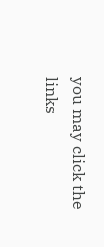you may click the links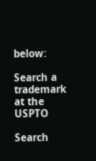below:

Search a trademark at the USPTO

Search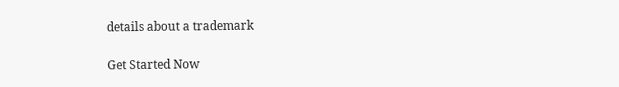details about a trademark

Get Started Now